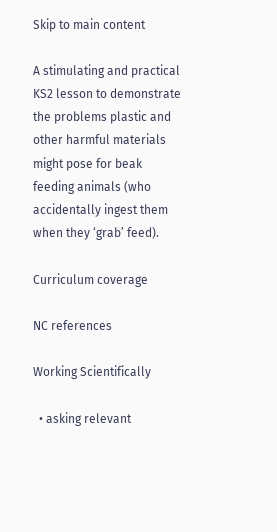Skip to main content

A stimulating and practical KS2 lesson to demonstrate the problems plastic and other harmful materials might pose for beak feeding animals (who accidentally ingest them when they ‘grab’ feed).

Curriculum coverage

NC references

Working Scientifically

  • asking relevant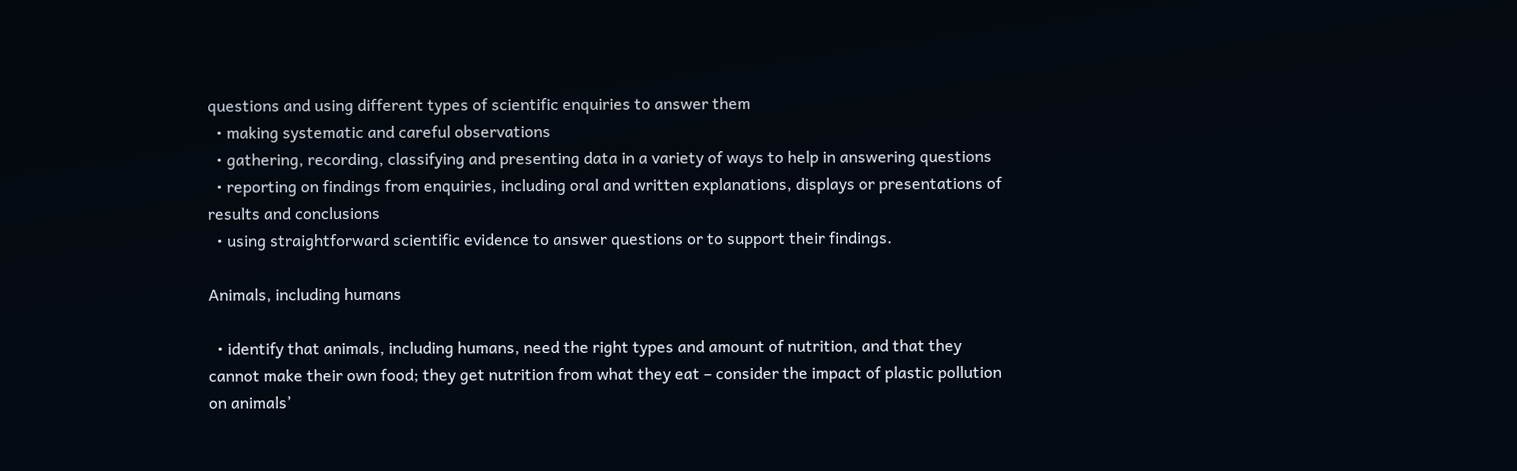questions and using different types of scientific enquiries to answer them
  • making systematic and careful observations
  • gathering, recording, classifying and presenting data in a variety of ways to help in answering questions
  • reporting on findings from enquiries, including oral and written explanations, displays or presentations of results and conclusions
  • using straightforward scientific evidence to answer questions or to support their findings.

Animals, including humans

  • identify that animals, including humans, need the right types and amount of nutrition, and that they cannot make their own food; they get nutrition from what they eat – consider the impact of plastic pollution on animals’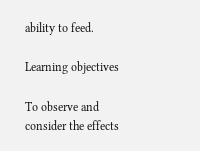ability to feed.

Learning objectives

To observe and consider the effects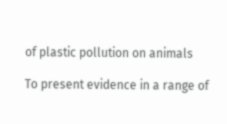of plastic pollution on animals

To present evidence in a range of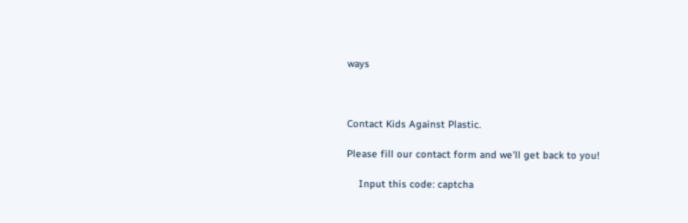ways



Contact Kids Against Plastic.

Please fill our contact form and we'll get back to you!

    Input this code: captcha